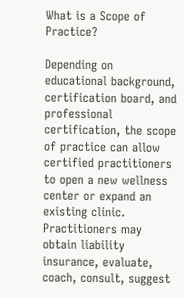What is a Scope of Practice?

Depending on educational background, certification board, and professional certification, the scope of practice can allow certified practitioners to open a new wellness center or expand an existing clinic. Practitioners may obtain liability insurance, evaluate, coach, consult, suggest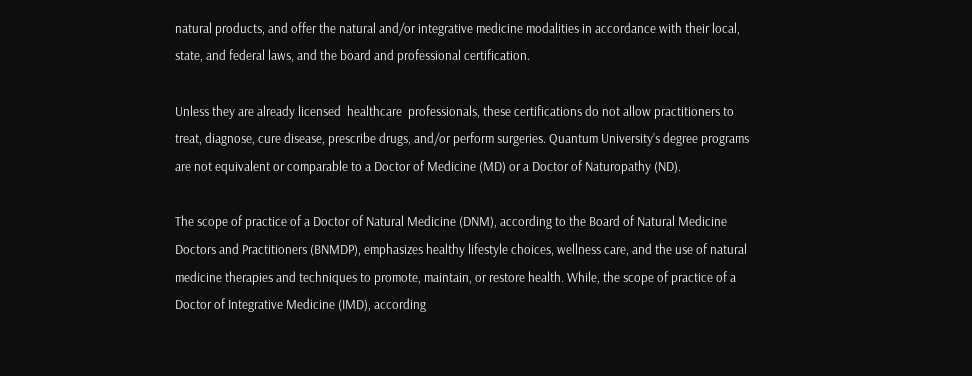natural products, and offer the natural and/or integrative medicine modalities in accordance with their local, state, and federal laws, and the board and professional certification.

Unless they are already licensed  healthcare  professionals, these certifications do not allow practitioners to treat, diagnose, cure disease, prescribe drugs, and/or perform surgeries. Quantum University’s degree programs are not equivalent or comparable to a Doctor of Medicine (MD) or a Doctor of Naturopathy (ND).

The scope of practice of a Doctor of Natural Medicine (DNM), according to the Board of Natural Medicine Doctors and Practitioners (BNMDP), emphasizes healthy lifestyle choices, wellness care, and the use of natural medicine therapies and techniques to promote, maintain, or restore health. While, the scope of practice of a Doctor of Integrative Medicine (IMD), according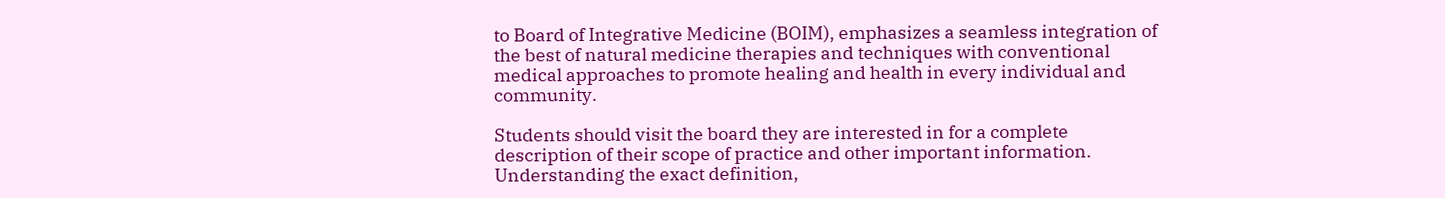to Board of Integrative Medicine (BOIM), emphasizes a seamless integration of the best of natural medicine therapies and techniques with conventional medical approaches to promote healing and health in every individual and community.

Students should visit the board they are interested in for a complete description of their scope of practice and other important information. Understanding the exact definition,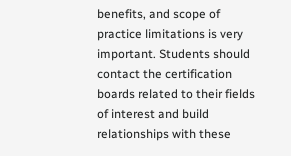benefits, and scope of practice limitations is very important. Students should contact the certification boards related to their fields of interest and build relationships with these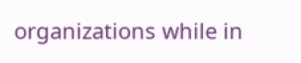organizations while in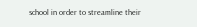school in order to streamline their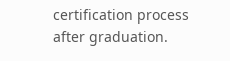certification process after graduation.